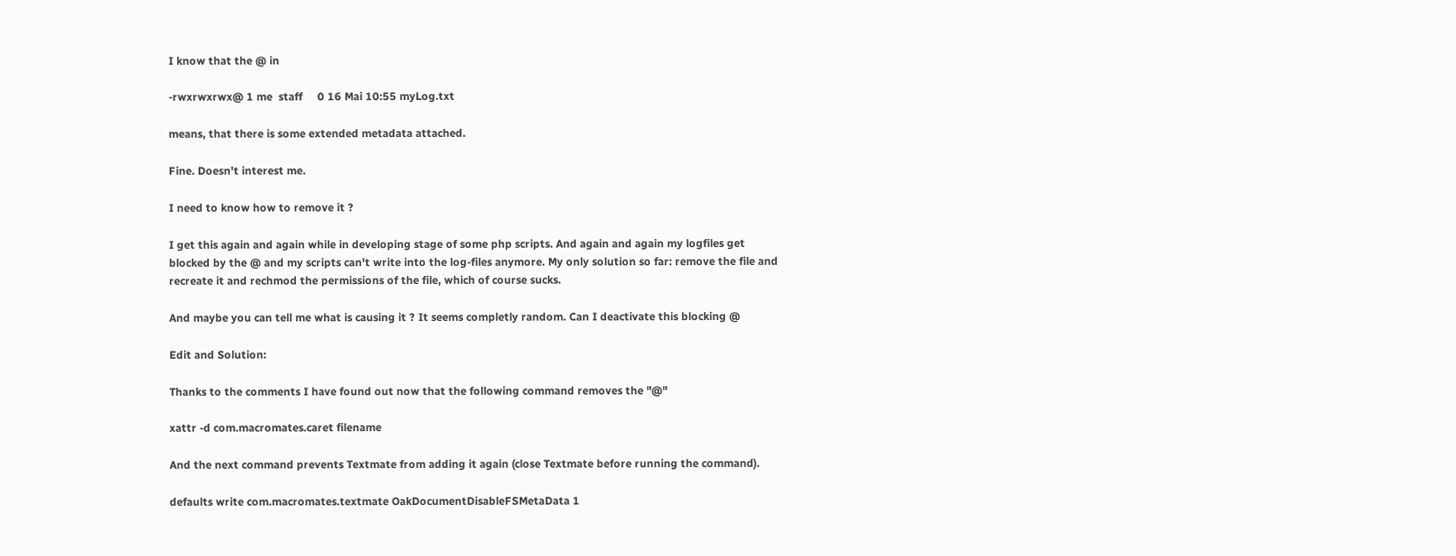I know that the @ in

-rwxrwxrwx@ 1 me  staff     0 16 Mai 10:55 myLog.txt

means, that there is some extended metadata attached.

Fine. Doesn't interest me.

I need to know how to remove it ?

I get this again and again while in developing stage of some php scripts. And again and again my logfiles get blocked by the @ and my scripts can't write into the log-files anymore. My only solution so far: remove the file and recreate it and rechmod the permissions of the file, which of course sucks.

And maybe you can tell me what is causing it ? It seems completly random. Can I deactivate this blocking @

Edit and Solution:

Thanks to the comments I have found out now that the following command removes the "@"

xattr -d com.macromates.caret filename

And the next command prevents Textmate from adding it again (close Textmate before running the command).

defaults write com.macromates.textmate OakDocumentDisableFSMetaData 1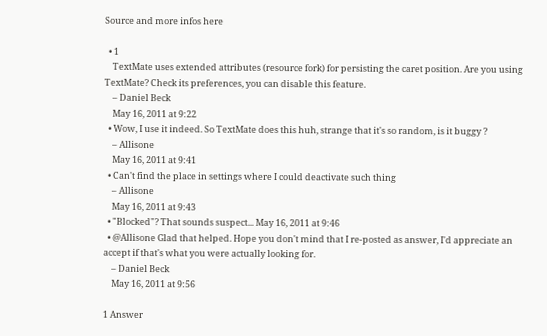Source and more infos here

  • 1
    TextMate uses extended attributes (resource fork) for persisting the caret position. Are you using TextMate? Check its preferences, you can disable this feature.
    – Daniel Beck
    May 16, 2011 at 9:22
  • Wow, I use it indeed. So TextMate does this huh, strange that it's so random, is it buggy ?
    – Allisone
    May 16, 2011 at 9:41
  • Can't find the place in settings where I could deactivate such thing
    – Allisone
    May 16, 2011 at 9:43
  • "Blocked"? That sounds suspect... May 16, 2011 at 9:46
  • @Allisone Glad that helped. Hope you don't mind that I re-posted as answer, I'd appreciate an accept if that's what you were actually looking for.
    – Daniel Beck
    May 16, 2011 at 9:56

1 Answer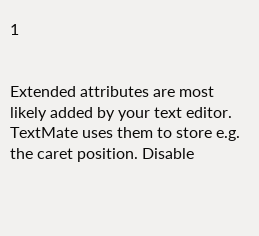1


Extended attributes are most likely added by your text editor. TextMate uses them to store e.g. the caret position. Disable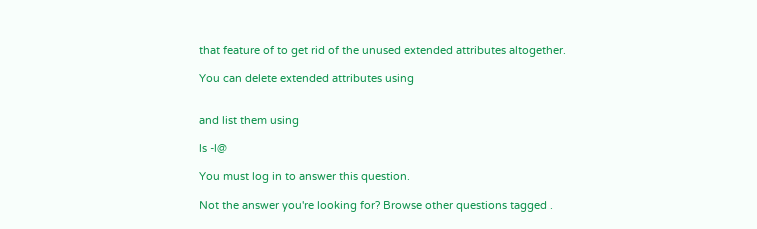that feature of to get rid of the unused extended attributes altogether.

You can delete extended attributes using


and list them using

ls -l@

You must log in to answer this question.

Not the answer you're looking for? Browse other questions tagged .